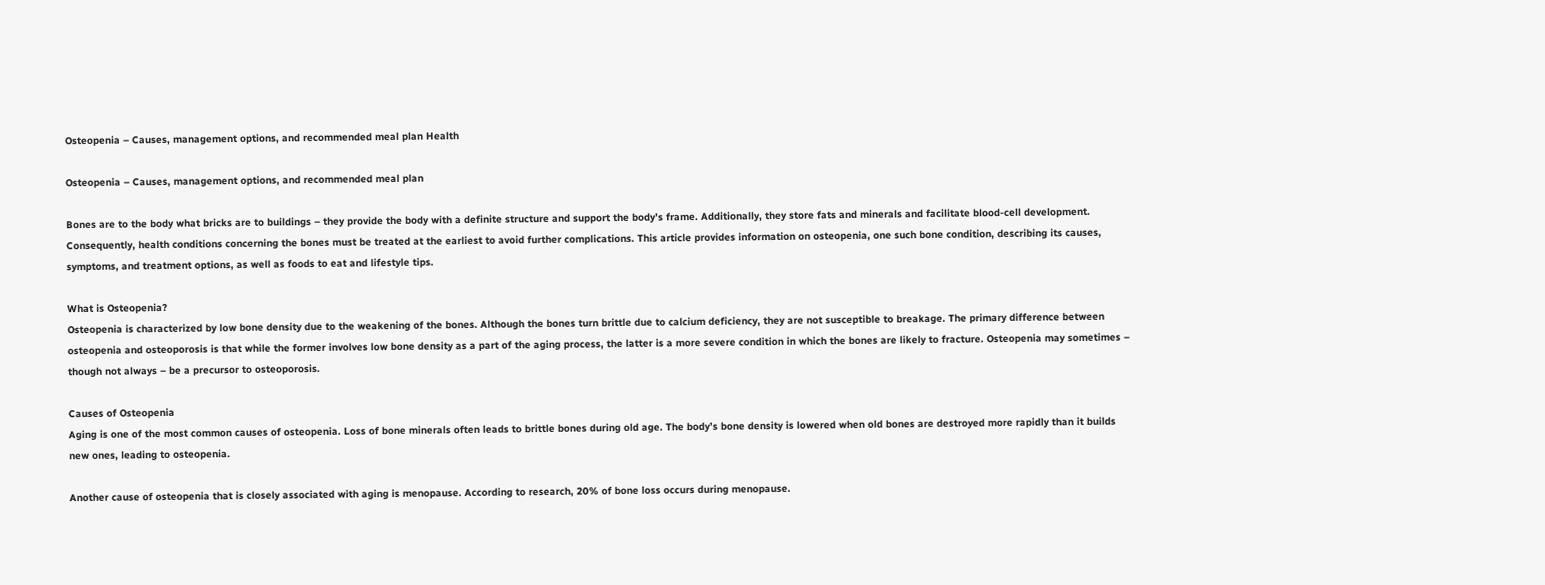Osteopenia – Causes, management options, and recommended meal plan Health

Osteopenia – Causes, management options, and recommended meal plan

Bones are to the body what bricks are to buildings – they provide the body with a definite structure and support the body’s frame. Additionally, they store fats and minerals and facilitate blood-cell development. Consequently, health conditions concerning the bones must be treated at the earliest to avoid further complications. This article provides information on osteopenia, one such bone condition, describing its causes, symptoms, and treatment options, as well as foods to eat and lifestyle tips.

What is Osteopenia?
Osteopenia is characterized by low bone density due to the weakening of the bones. Although the bones turn brittle due to calcium deficiency, they are not susceptible to breakage. The primary difference between osteopenia and osteoporosis is that while the former involves low bone density as a part of the aging process, the latter is a more severe condition in which the bones are likely to fracture. Osteopenia may sometimes – though not always – be a precursor to osteoporosis.

Causes of Osteopenia
Aging is one of the most common causes of osteopenia. Loss of bone minerals often leads to brittle bones during old age. The body’s bone density is lowered when old bones are destroyed more rapidly than it builds new ones, leading to osteopenia.

Another cause of osteopenia that is closely associated with aging is menopause. According to research, 20% of bone loss occurs during menopause.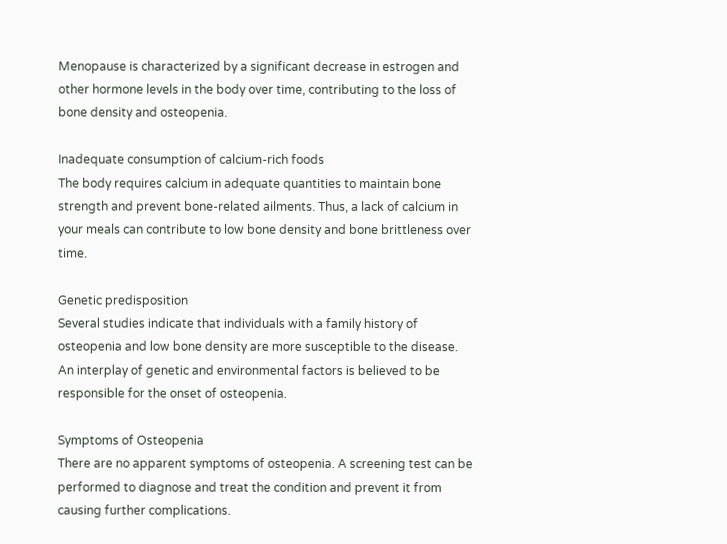Menopause is characterized by a significant decrease in estrogen and other hormone levels in the body over time, contributing to the loss of bone density and osteopenia.

Inadequate consumption of calcium-rich foods
The body requires calcium in adequate quantities to maintain bone strength and prevent bone-related ailments. Thus, a lack of calcium in your meals can contribute to low bone density and bone brittleness over time.

Genetic predisposition
Several studies indicate that individuals with a family history of osteopenia and low bone density are more susceptible to the disease. An interplay of genetic and environmental factors is believed to be responsible for the onset of osteopenia.

Symptoms of Osteopenia
There are no apparent symptoms of osteopenia. A screening test can be performed to diagnose and treat the condition and prevent it from causing further complications.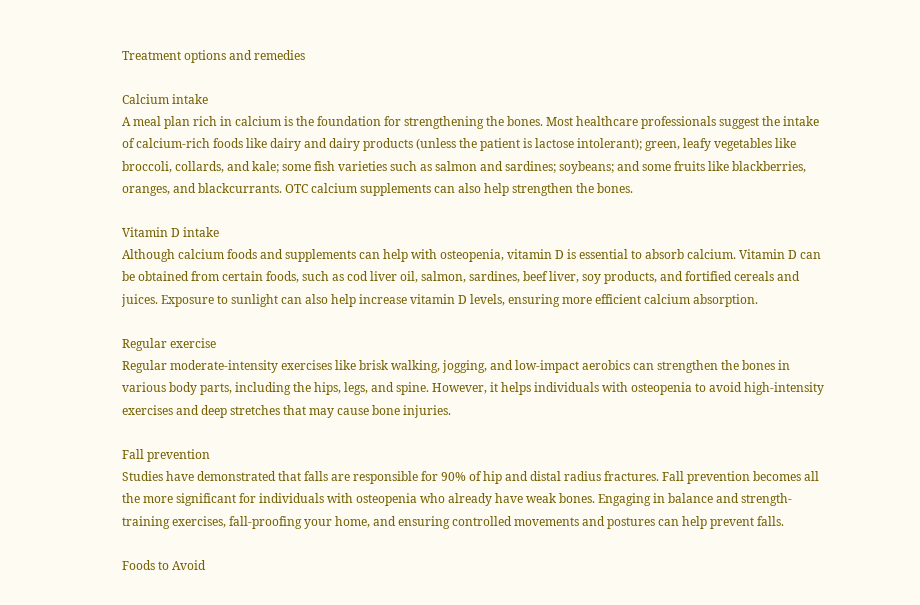Treatment options and remedies

Calcium intake
A meal plan rich in calcium is the foundation for strengthening the bones. Most healthcare professionals suggest the intake of calcium-rich foods like dairy and dairy products (unless the patient is lactose intolerant); green, leafy vegetables like broccoli, collards, and kale; some fish varieties such as salmon and sardines; soybeans; and some fruits like blackberries, oranges, and blackcurrants. OTC calcium supplements can also help strengthen the bones.

Vitamin D intake
Although calcium foods and supplements can help with osteopenia, vitamin D is essential to absorb calcium. Vitamin D can be obtained from certain foods, such as cod liver oil, salmon, sardines, beef liver, soy products, and fortified cereals and juices. Exposure to sunlight can also help increase vitamin D levels, ensuring more efficient calcium absorption.

Regular exercise
Regular moderate-intensity exercises like brisk walking, jogging, and low-impact aerobics can strengthen the bones in various body parts, including the hips, legs, and spine. However, it helps individuals with osteopenia to avoid high-intensity exercises and deep stretches that may cause bone injuries.

Fall prevention
Studies have demonstrated that falls are responsible for 90% of hip and distal radius fractures. Fall prevention becomes all the more significant for individuals with osteopenia who already have weak bones. Engaging in balance and strength-training exercises, fall-proofing your home, and ensuring controlled movements and postures can help prevent falls.

Foods to Avoid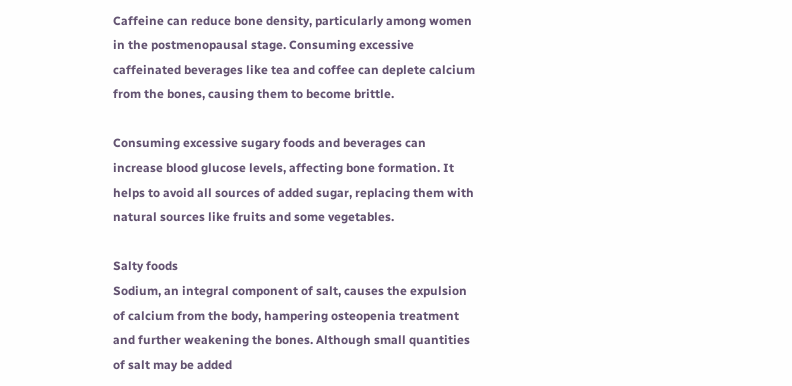Caffeine can reduce bone density, particularly among women in the postmenopausal stage. Consuming excessive caffeinated beverages like tea and coffee can deplete calcium from the bones, causing them to become brittle.

Consuming excessive sugary foods and beverages can increase blood glucose levels, affecting bone formation. It helps to avoid all sources of added sugar, replacing them with natural sources like fruits and some vegetables.

Salty foods
Sodium, an integral component of salt, causes the expulsion of calcium from the body, hampering osteopenia treatment and further weakening the bones. Although small quantities of salt may be added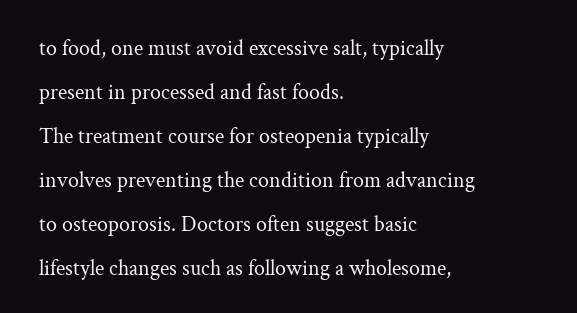to food, one must avoid excessive salt, typically present in processed and fast foods.
The treatment course for osteopenia typically involves preventing the condition from advancing to osteoporosis. Doctors often suggest basic lifestyle changes such as following a wholesome,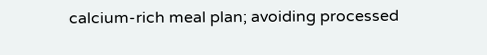calcium-rich meal plan; avoiding processed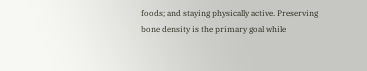foods; and staying physically active. Preserving bone density is the primary goal while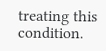treating this condition.